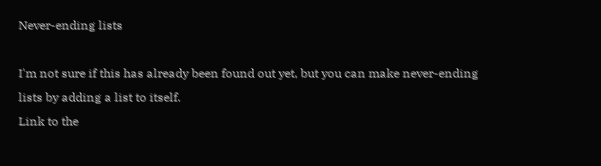Never-ending lists

I'm not sure if this has already been found out yet, but you can make never-ending lists by adding a list to itself.
Link to the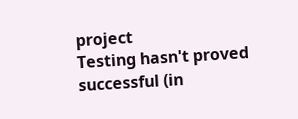project
Testing hasn't proved successful (in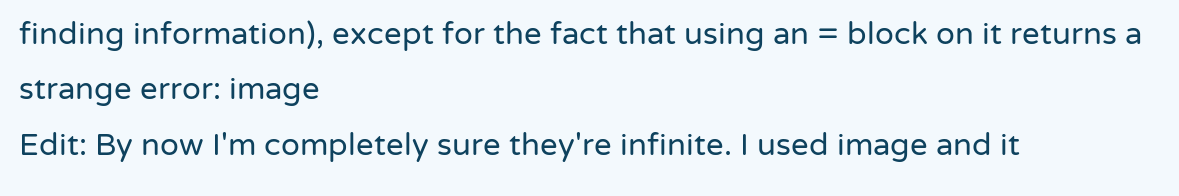finding information), except for the fact that using an = block on it returns a strange error: image
Edit: By now I'm completely sure they're infinite. I used image and it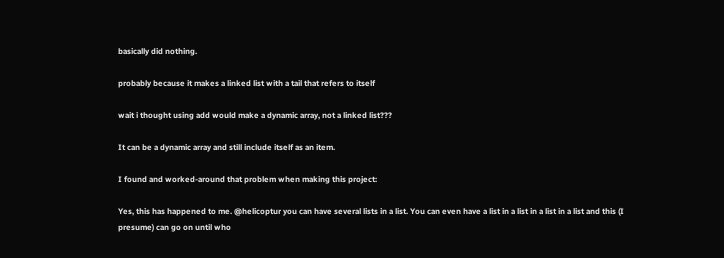basically did nothing.

probably because it makes a linked list with a tail that refers to itself

wait i thought using add would make a dynamic array, not a linked list???

It can be a dynamic array and still include itself as an item.

I found and worked-around that problem when making this project:

Yes, this has happened to me. @helicoptur you can have several lists in a list. You can even have a list in a list in a list in a list and this (I presume) can go on until who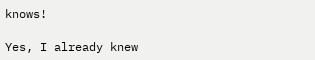knows!

Yes, I already knew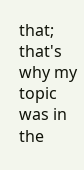that; that's why my topic was in the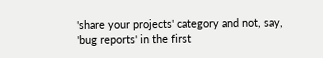'share your projects' category and not, say, 'bug reports' in the first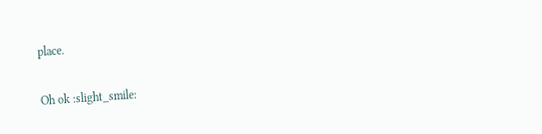place.

Oh ok :slight_smile: